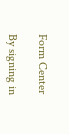Form Center

By signing in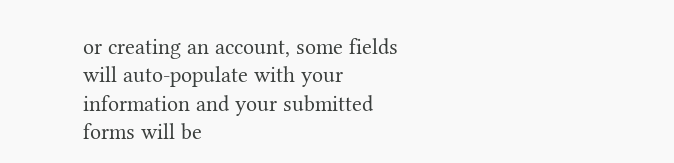or creating an account, some fields will auto-populate with your information and your submitted forms will be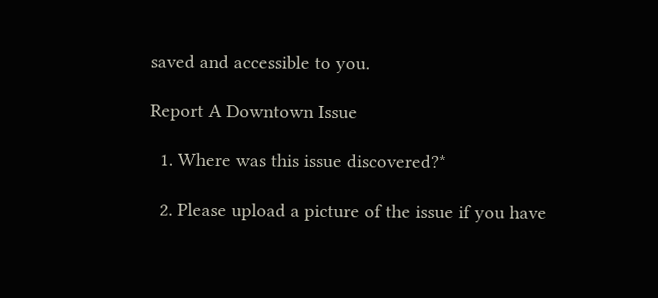saved and accessible to you.

Report A Downtown Issue

  1. Where was this issue discovered?*

  2. Please upload a picture of the issue if you have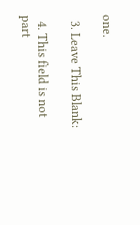one.

  3. Leave This Blank:

  4. This field is not part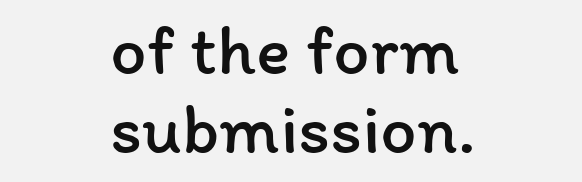of the form submission.